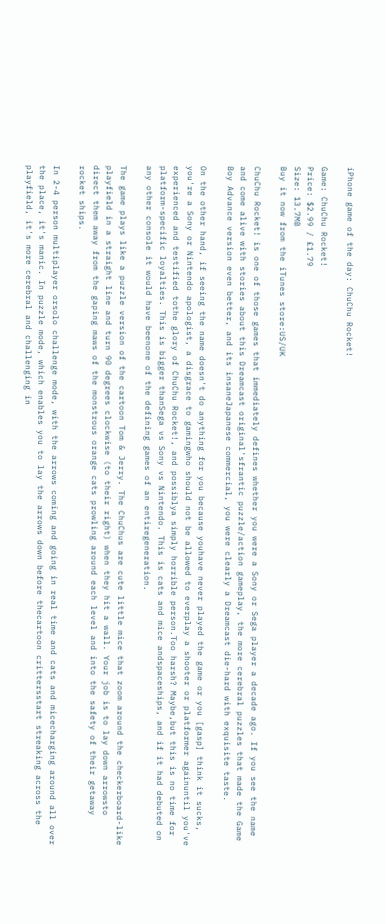iPhone game of the day: ChuChu Rocket!

Game: ChuChu Rocket!
Price: $2.99 / £1.79
Size: 13.7MB
Buy it now from the iTunes store:US/UK

ChuChu Rocket! is one of those games that immediately defines whether you were a Sony or Sega player a decade ago. If you see the name and come alive with stories about this Dreamcast original'sfrantic puzzle/action gameplay, the more cerebral puzzles that made the Game Boy Advance version even better, and its insaneJapanese commercial, you were clearly a Dreamcast die-hard with exquisite taste.

On the other hand, if seeing the name doesn't do anything for you because youhave never played the game or you [gasp] think it sucks, you're a Sony or Nintendo apologist, a disgrace to gamingwho should not be allowed to everplay a shooter or platformer againuntil you've experienced and testified tothe glory of ChuChu Rocket!, and possiblya simply horrible person.Too harsh? Maybe,but this is no time for platform-specific loyalties. This is bigger thanSega vs Sony vs Nintendo. This is cats and mice andspaceships, and if it had debuted on any other console it would have beenone of the defining games of an entiregeneration.

The game plays like a puzzle version of the cartoon Tom & Jerry. The ChuChus are cute little mice that zoom around the checkerboard-like playfield in a straight line and turn 90 degrees clockwise (to their right) when they hit a wall. Your job is to lay down arrowsto direct them away from the gaping maws of the monstrous orange cats prowling around each level and into the safety of their getaway rocket ships.

In 2-4 person multiplayer orsolo challenge mode, with the arrows coming and going in real time and cats and micecharging around all over the place, it's manic. In puzzle mode, which enables you to lay the arrows down before thecartoon crittersstart streaking across the playfield, it's more cerebral and challenging in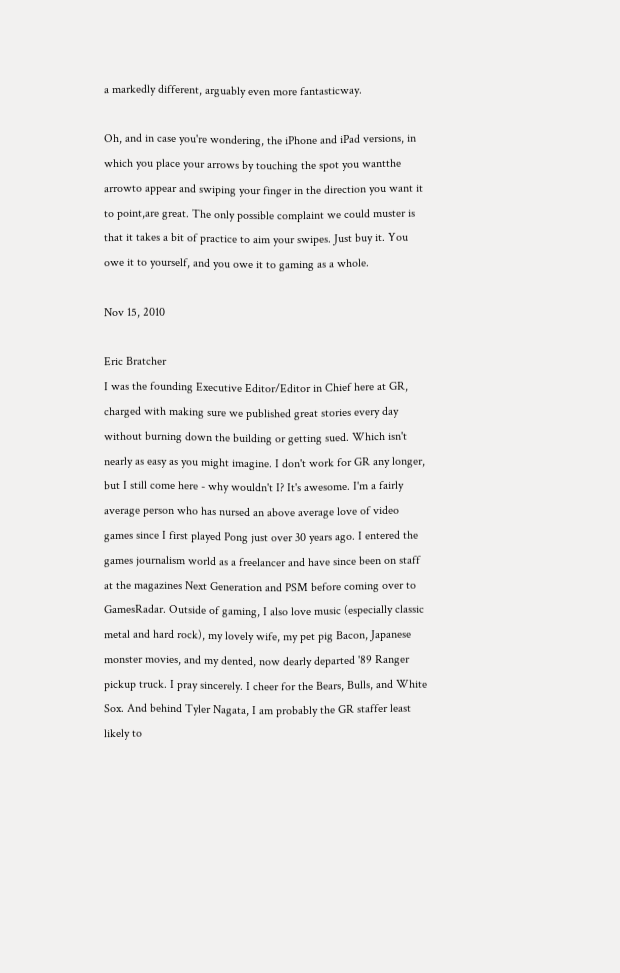a markedly different, arguably even more fantasticway.

Oh, and in case you're wondering, the iPhone and iPad versions, in which you place your arrows by touching the spot you wantthe arrowto appear and swiping your finger in the direction you want it to point,are great. The only possible complaint we could muster is that it takes a bit of practice to aim your swipes. Just buy it. You owe it to yourself, and you owe it to gaming as a whole.

Nov 15, 2010

Eric Bratcher
I was the founding Executive Editor/Editor in Chief here at GR, charged with making sure we published great stories every day without burning down the building or getting sued. Which isn't nearly as easy as you might imagine. I don't work for GR any longer, but I still come here - why wouldn't I? It's awesome. I'm a fairly average person who has nursed an above average love of video games since I first played Pong just over 30 years ago. I entered the games journalism world as a freelancer and have since been on staff at the magazines Next Generation and PSM before coming over to GamesRadar. Outside of gaming, I also love music (especially classic metal and hard rock), my lovely wife, my pet pig Bacon, Japanese monster movies, and my dented, now dearly departed '89 Ranger pickup truck. I pray sincerely. I cheer for the Bears, Bulls, and White Sox. And behind Tyler Nagata, I am probably the GR staffer least likely to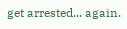get arrested... again.